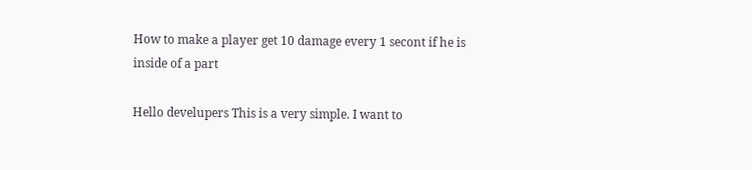How to make a player get 10 damage every 1 secont if he is inside of a part

Hello develupers This is a very simple. I want to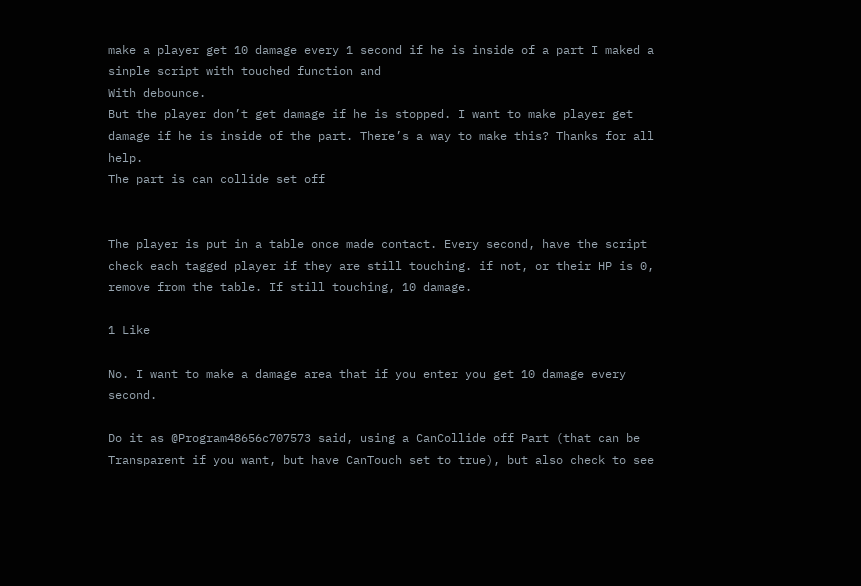make a player get 10 damage every 1 second if he is inside of a part I maked a sinple script with touched function and
With debounce.
But the player don’t get damage if he is stopped. I want to make player get damage if he is inside of the part. There’s a way to make this? Thanks for all help.
The part is can collide set off


The player is put in a table once made contact. Every second, have the script check each tagged player if they are still touching. if not, or their HP is 0, remove from the table. If still touching, 10 damage.

1 Like

No. I want to make a damage area that if you enter you get 10 damage every second.

Do it as @Program48656c707573 said, using a CanCollide off Part (that can be Transparent if you want, but have CanTouch set to true), but also check to see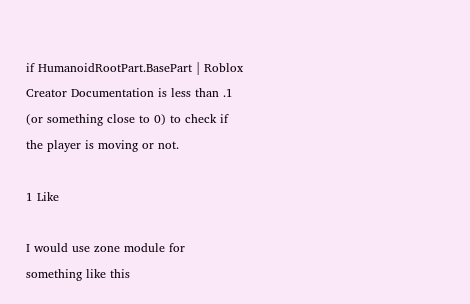if HumanoidRootPart.BasePart | Roblox Creator Documentation is less than .1 (or something close to 0) to check if the player is moving or not.

1 Like

I would use zone module for something like this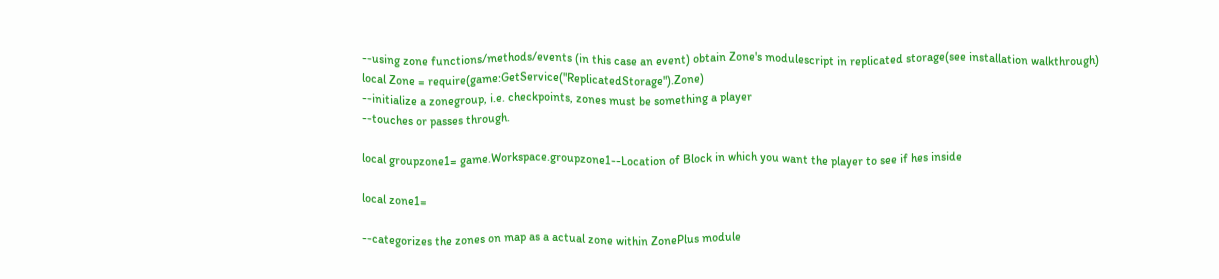--using zone functions/methods/events (in this case an event) obtain Zone's modulescript in replicated storage(see installation walkthrough)
local Zone = require(game:GetService("ReplicatedStorage").Zone)
--initialize a zonegroup, i.e. checkpoints, zones must be something a player
--touches or passes through.

local groupzone1= game.Workspace.groupzone1--Location of Block in which you want the player to see if hes inside

local zone1=

--categorizes the zones on map as a actual zone within ZonePlus module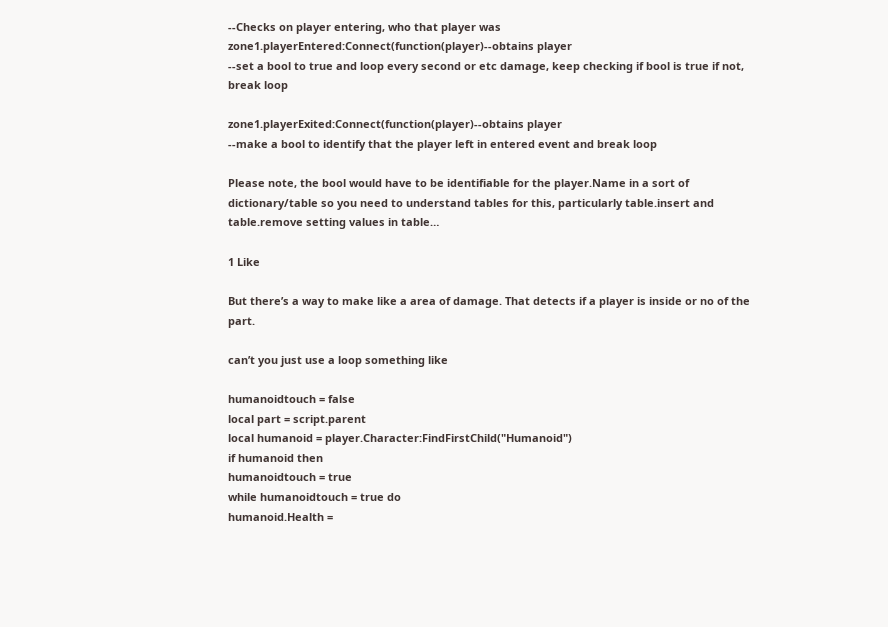--Checks on player entering, who that player was
zone1.playerEntered:Connect(function(player)--obtains player
--set a bool to true and loop every second or etc damage, keep checking if bool is true if not, break loop

zone1.playerExited:Connect(function(player)--obtains player
--make a bool to identify that the player left in entered event and break loop

Please note, the bool would have to be identifiable for the player.Name in a sort of dictionary/table so you need to understand tables for this, particularly table.insert and table.remove setting values in table…

1 Like

But there’s a way to make like a area of damage. That detects if a player is inside or no of the part.

can’t you just use a loop something like

humanoidtouch = false
local part = script.parent
local humanoid = player.Character:FindFirstChild("Humanoid")
if humanoid then
humanoidtouch = true
while humanoidtouch = true do
humanoid.Health =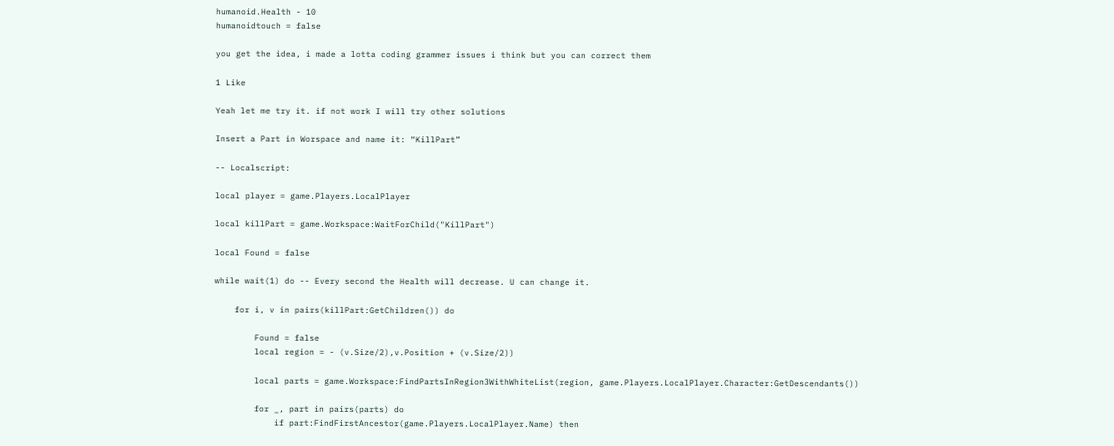humanoid.Health - 10
humanoidtouch = false

you get the idea, i made a lotta coding grammer issues i think but you can correct them

1 Like

Yeah let me try it. if not work I will try other solutions

Insert a Part in Worspace and name it: “KillPart”

-- Localscript:

local player = game.Players.LocalPlayer

local killPart = game.Workspace:WaitForChild("KillPart")

local Found = false

while wait(1) do -- Every second the Health will decrease. U can change it.

    for i, v in pairs(killPart:GetChildren()) do

        Found = false
        local region = - (v.Size/2),v.Position + (v.Size/2))

        local parts = game.Workspace:FindPartsInRegion3WithWhiteList(region, game.Players.LocalPlayer.Character:GetDescendants())

        for _, part in pairs(parts) do
            if part:FindFirstAncestor(game.Players.LocalPlayer.Name) then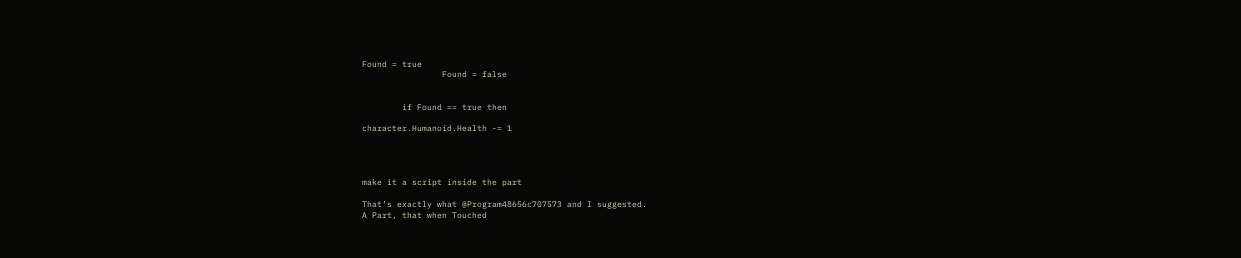Found = true
                Found = false


        if Found == true then

character.Humanoid.Health -= 1




make it a script inside the part

That’s exactly what @Program48656c707573 and I suggested.
A Part, that when Touched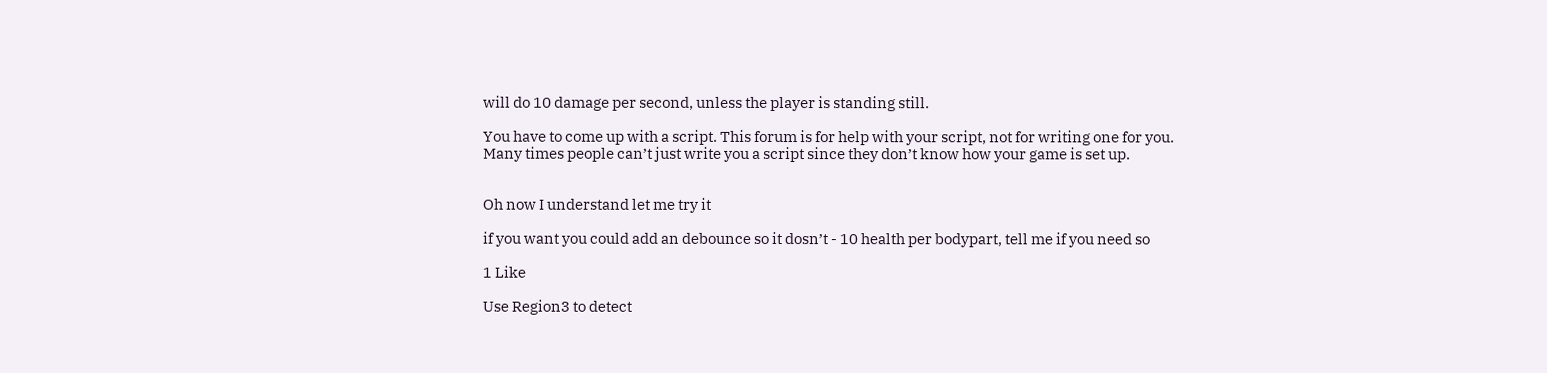will do 10 damage per second, unless the player is standing still.

You have to come up with a script. This forum is for help with your script, not for writing one for you.
Many times people can’t just write you a script since they don’t know how your game is set up.


Oh now I understand let me try it

if you want you could add an debounce so it dosn’t - 10 health per bodypart, tell me if you need so

1 Like

Use Region3 to detect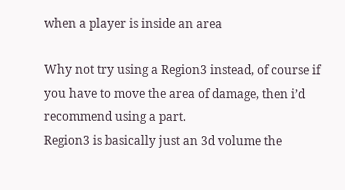when a player is inside an area

Why not try using a Region3 instead, of course if you have to move the area of damage, then i’d recommend using a part.
Region3 is basically just an 3d volume the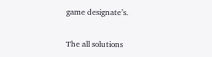game designate’s.


The all solutions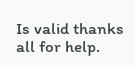Is valid thanks all for help.